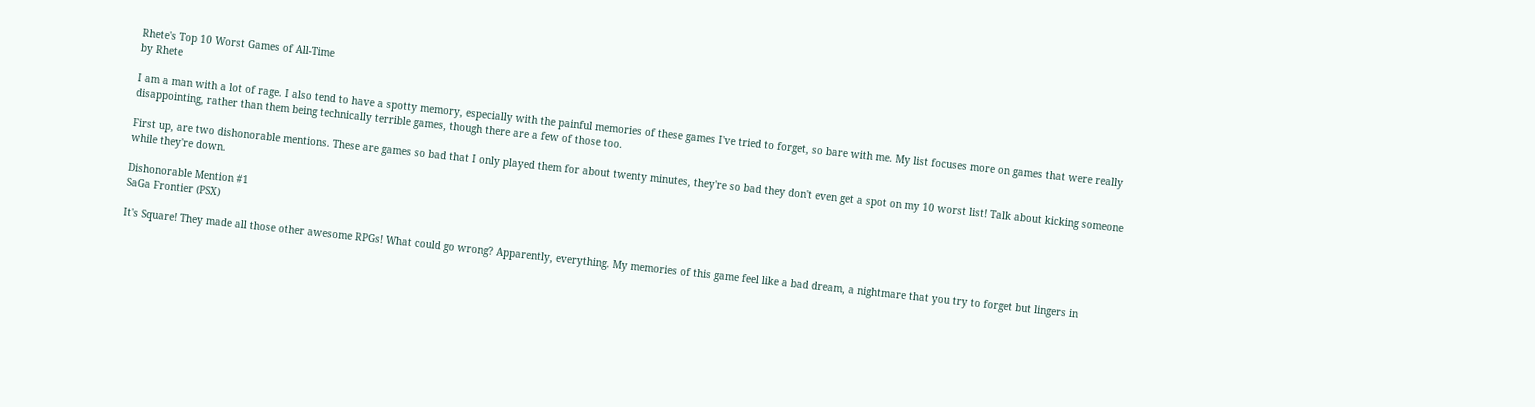Rhete's Top 10 Worst Games of All-Time
by Rhete

I am a man with a lot of rage. I also tend to have a spotty memory, especially with the painful memories of these games I've tried to forget, so bare with me. My list focuses more on games that were really disappointing, rather than them being technically terrible games, though there are a few of those too.

First up, are two dishonorable mentions. These are games so bad that I only played them for about twenty minutes, they're so bad they don't even get a spot on my 10 worst list! Talk about kicking someone while they're down.

Dishonorable Mention #1
SaGa Frontier (PSX)

It's Square! They made all those other awesome RPGs! What could go wrong? Apparently, everything. My memories of this game feel like a bad dream, a nightmare that you try to forget but lingers in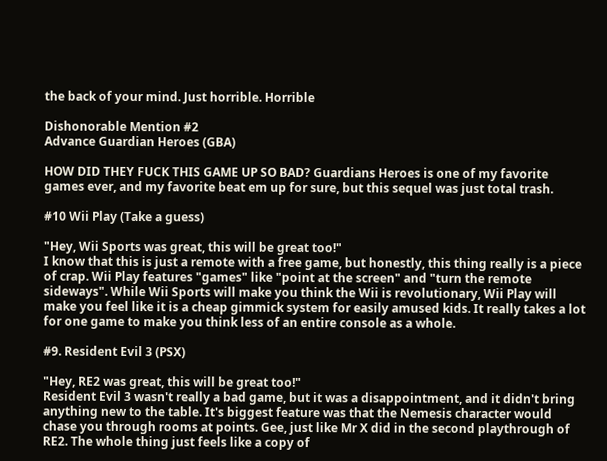the back of your mind. Just horrible. Horrible

Dishonorable Mention #2
Advance Guardian Heroes (GBA)

HOW DID THEY FUCK THIS GAME UP SO BAD? Guardians Heroes is one of my favorite games ever, and my favorite beat em up for sure, but this sequel was just total trash.

#10 Wii Play (Take a guess)

"Hey, Wii Sports was great, this will be great too!"
I know that this is just a remote with a free game, but honestly, this thing really is a piece of crap. Wii Play features "games" like "point at the screen" and "turn the remote sideways". While Wii Sports will make you think the Wii is revolutionary, Wii Play will make you feel like it is a cheap gimmick system for easily amused kids. It really takes a lot for one game to make you think less of an entire console as a whole.

#9. Resident Evil 3 (PSX)

"Hey, RE2 was great, this will be great too!"
Resident Evil 3 wasn't really a bad game, but it was a disappointment, and it didn't bring anything new to the table. It's biggest feature was that the Nemesis character would chase you through rooms at points. Gee, just like Mr X did in the second playthrough of RE2. The whole thing just feels like a copy of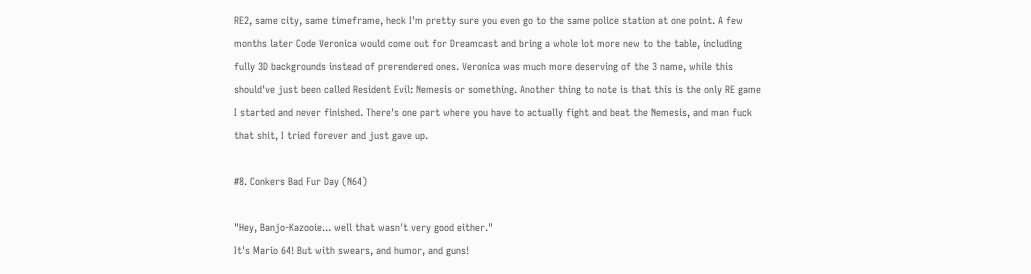RE2, same city, same timeframe, heck I'm pretty sure you even go to the same police station at one point. A few months later Code Veronica would come out for Dreamcast and bring a whole lot more new to the table, including fully 3D backgrounds instead of prerendered ones. Veronica was much more deserving of the 3 name, while this should've just been called Resident Evil: Nemesis or something. Another thing to note is that this is the only RE game I started and never finished. There's one part where you have to actually fight and beat the Nemesis, and man fuck that shit, I tried forever and just gave up.

#8. Conkers Bad Fur Day (N64)

"Hey, Banjo-Kazooie... well that wasn't very good either."
It's Mario 64! But with swears, and humor, and guns!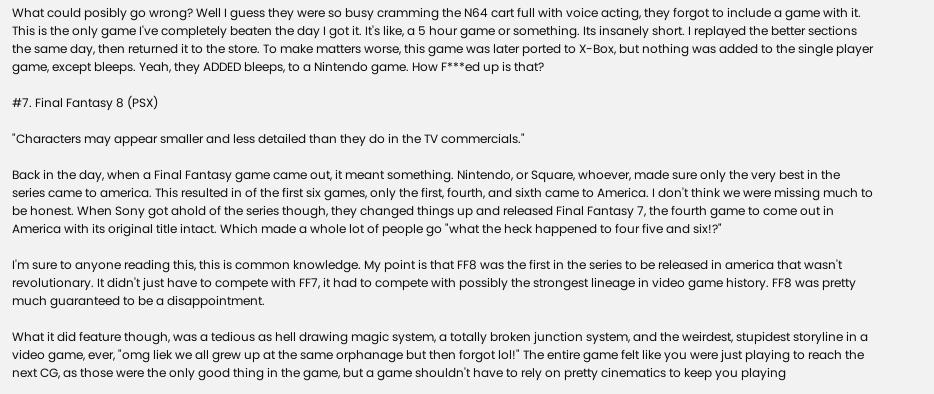What could posibly go wrong? Well I guess they were so busy cramming the N64 cart full with voice acting, they forgot to include a game with it. This is the only game I've completely beaten the day I got it. It's like, a 5 hour game or something. Its insanely short. I replayed the better sections the same day, then returned it to the store. To make matters worse, this game was later ported to X-Box, but nothing was added to the single player game, except bleeps. Yeah, they ADDED bleeps, to a Nintendo game. How F***ed up is that?

#7. Final Fantasy 8 (PSX)

"Characters may appear smaller and less detailed than they do in the TV commercials."

Back in the day, when a Final Fantasy game came out, it meant something. Nintendo, or Square, whoever, made sure only the very best in the series came to america. This resulted in of the first six games, only the first, fourth, and sixth came to America. I don't think we were missing much to be honest. When Sony got ahold of the series though, they changed things up and released Final Fantasy 7, the fourth game to come out in America with its original title intact. Which made a whole lot of people go "what the heck happened to four five and six!?"

I'm sure to anyone reading this, this is common knowledge. My point is that FF8 was the first in the series to be released in america that wasn't revolutionary. It didn't just have to compete with FF7, it had to compete with possibly the strongest lineage in video game history. FF8 was pretty much guaranteed to be a disappointment.

What it did feature though, was a tedious as hell drawing magic system, a totally broken junction system, and the weirdest, stupidest storyline in a video game, ever, "omg liek we all grew up at the same orphanage but then forgot lol!" The entire game felt like you were just playing to reach the next CG, as those were the only good thing in the game, but a game shouldn't have to rely on pretty cinematics to keep you playing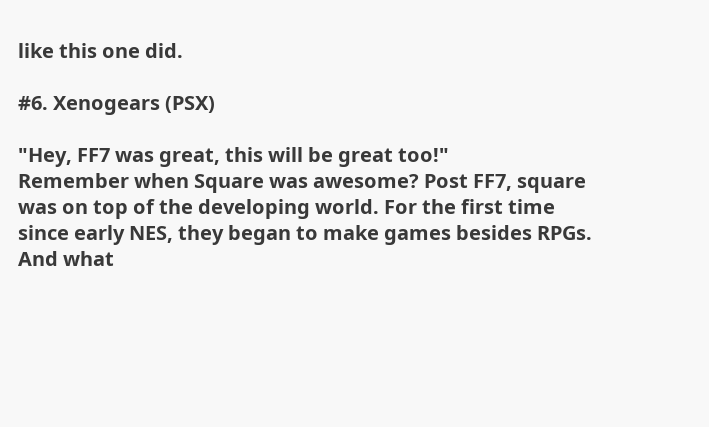like this one did.

#6. Xenogears (PSX)

"Hey, FF7 was great, this will be great too!"
Remember when Square was awesome? Post FF7, square was on top of the developing world. For the first time since early NES, they began to make games besides RPGs. And what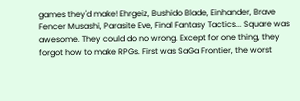games they'd make! Ehrgeiz, Bushido Blade, Einhander, Brave Fencer Musashi, Parasite Eve, Final Fantasy Tactics... Square was awesome. They could do no wrong. Except for one thing, they forgot how to make RPGs. First was SaGa Frontier, the worst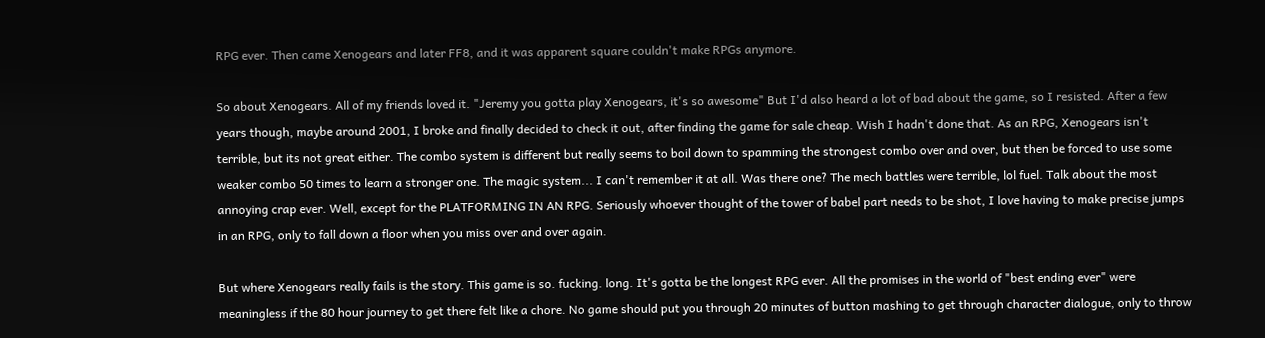RPG ever. Then came Xenogears and later FF8, and it was apparent square couldn't make RPGs anymore.

So about Xenogears. All of my friends loved it. "Jeremy you gotta play Xenogears, it's so awesome" But I'd also heard a lot of bad about the game, so I resisted. After a few years though, maybe around 2001, I broke and finally decided to check it out, after finding the game for sale cheap. Wish I hadn't done that. As an RPG, Xenogears isn't terrible, but its not great either. The combo system is different but really seems to boil down to spamming the strongest combo over and over, but then be forced to use some weaker combo 50 times to learn a stronger one. The magic system... I can't remember it at all. Was there one? The mech battles were terrible, lol fuel. Talk about the most annoying crap ever. Well, except for the PLATFORMING IN AN RPG. Seriously whoever thought of the tower of babel part needs to be shot, I love having to make precise jumps in an RPG, only to fall down a floor when you miss over and over again.

But where Xenogears really fails is the story. This game is so. fucking. long. It's gotta be the longest RPG ever. All the promises in the world of "best ending ever" were meaningless if the 80 hour journey to get there felt like a chore. No game should put you through 20 minutes of button mashing to get through character dialogue, only to throw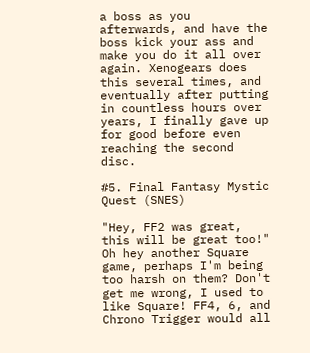a boss as you afterwards, and have the boss kick your ass and make you do it all over again. Xenogears does this several times, and eventually after putting in countless hours over years, I finally gave up for good before even reaching the second disc.

#5. Final Fantasy Mystic Quest (SNES)

"Hey, FF2 was great, this will be great too!"
Oh hey another Square game, perhaps I'm being too harsh on them? Don't get me wrong, I used to like Square! FF4, 6, and Chrono Trigger would all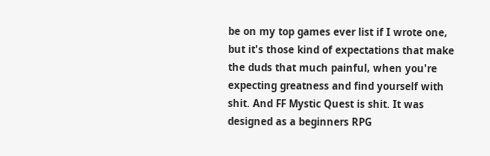be on my top games ever list if I wrote one, but it's those kind of expectations that make the duds that much painful, when you're expecting greatness and find yourself with shit. And FF Mystic Quest is shit. It was designed as a beginners RPG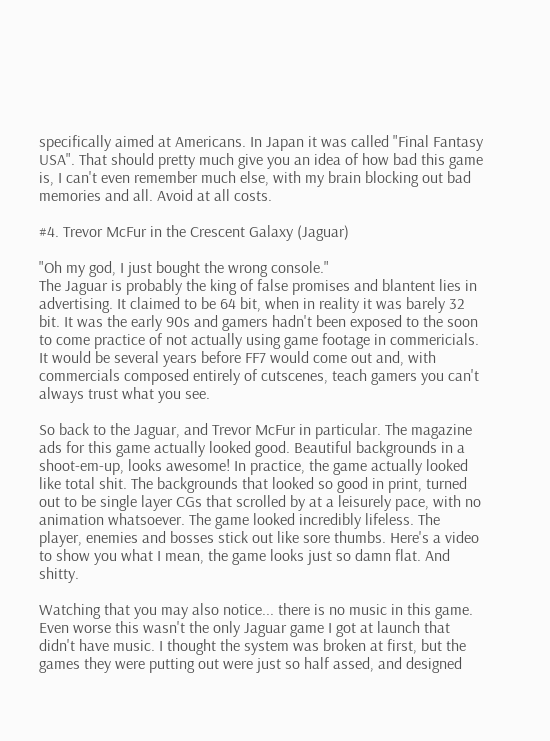specifically aimed at Americans. In Japan it was called "Final Fantasy USA". That should pretty much give you an idea of how bad this game is, I can't even remember much else, with my brain blocking out bad memories and all. Avoid at all costs.

#4. Trevor McFur in the Crescent Galaxy (Jaguar)

"Oh my god, I just bought the wrong console."
The Jaguar is probably the king of false promises and blantent lies in advertising. It claimed to be 64 bit, when in reality it was barely 32 bit. It was the early 90s and gamers hadn't been exposed to the soon to come practice of not actually using game footage in commericials. It would be several years before FF7 would come out and, with commercials composed entirely of cutscenes, teach gamers you can't always trust what you see.

So back to the Jaguar, and Trevor McFur in particular. The magazine ads for this game actually looked good. Beautiful backgrounds in a shoot-em-up, looks awesome! In practice, the game actually looked like total shit. The backgrounds that looked so good in print, turned out to be single layer CGs that scrolled by at a leisurely pace, with no animation whatsoever. The game looked incredibly lifeless. The player, enemies and bosses stick out like sore thumbs. Here's a video to show you what I mean, the game looks just so damn flat. And shitty.

Watching that you may also notice... there is no music in this game. Even worse this wasn't the only Jaguar game I got at launch that didn't have music. I thought the system was broken at first, but the games they were putting out were just so half assed, and designed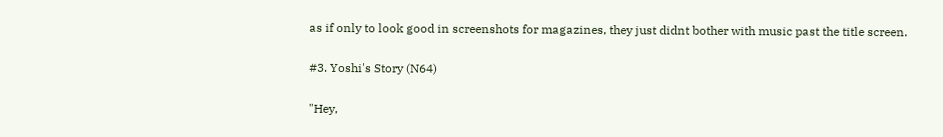as if only to look good in screenshots for magazines, they just didnt bother with music past the title screen.

#3. Yoshi's Story (N64)

"Hey,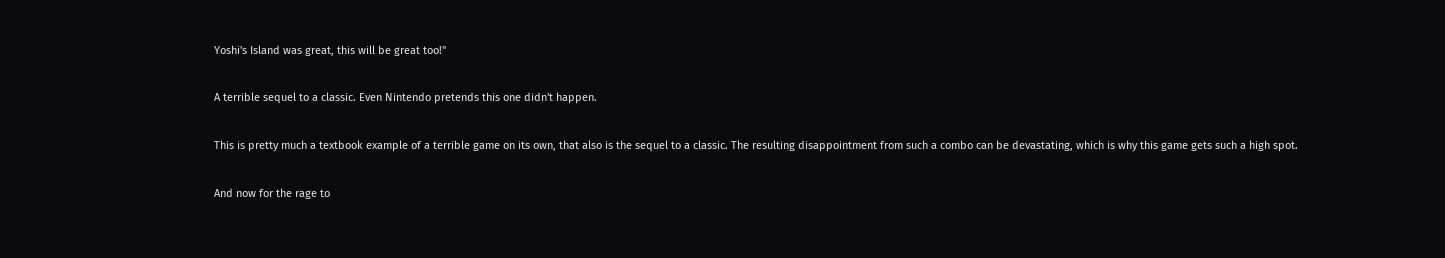Yoshi's Island was great, this will be great too!"

A terrible sequel to a classic. Even Nintendo pretends this one didn't happen.

This is pretty much a textbook example of a terrible game on its own, that also is the sequel to a classic. The resulting disappointment from such a combo can be devastating, which is why this game gets such a high spot.

And now for the rage to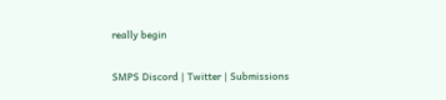really begin

SMPS Discord | Twitter | Submissions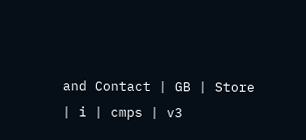and Contact | GB | Store | i | cmps | v3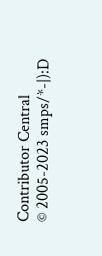Contributor Central
© 2005-2023 smps/*-|):D